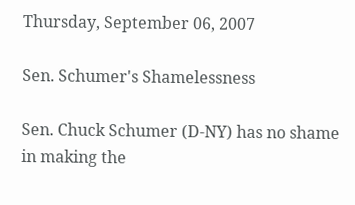Thursday, September 06, 2007

Sen. Schumer's Shamelessness

Sen. Chuck Schumer (D-NY) has no shame in making the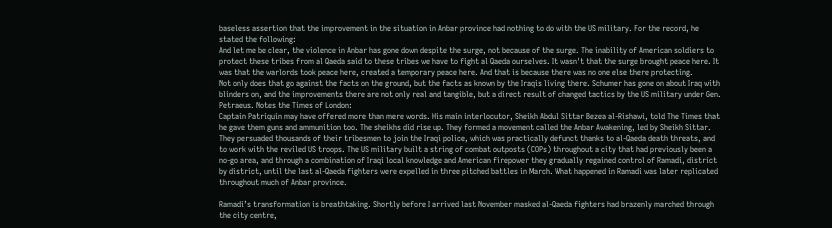baseless assertion that the improvement in the situation in Anbar province had nothing to do with the US military. For the record, he stated the following:
And let me be clear, the violence in Anbar has gone down despite the surge, not because of the surge. The inability of American soldiers to protect these tribes from al Qaeda said to these tribes we have to fight al Qaeda ourselves. It wasn't that the surge brought peace here. It was that the warlords took peace here, created a temporary peace here. And that is because there was no one else there protecting.
Not only does that go against the facts on the ground, but the facts as known by the Iraqis living there. Schumer has gone on about Iraq with blinders on, and the improvements there are not only real and tangible, but a direct result of changed tactics by the US military under Gen. Petraeus. Notes the Times of London:
Captain Patriquin may have offered more than mere words. His main interlocutor, Sheikh Abdul Sittar Bezea al-Rishawi, told The Times that he gave them guns and ammunition too. The sheikhs did rise up. They formed a movement called the Anbar Awakening, led by Sheikh Sittar. They persuaded thousands of their tribesmen to join the Iraqi police, which was practically defunct thanks to al-Qaeda death threats, and to work with the reviled US troops. The US military built a string of combat outposts (COPs) throughout a city that had previously been a no-go area, and through a combination of Iraqi local knowledge and American firepower they gradually regained control of Ramadi, district by district, until the last al-Qaeda fighters were expelled in three pitched battles in March. What happened in Ramadi was later replicated throughout much of Anbar province.

Ramadi’s transformation is breathtaking. Shortly before I arrived last November masked al-Qaeda fighters had brazenly marched through the city centre,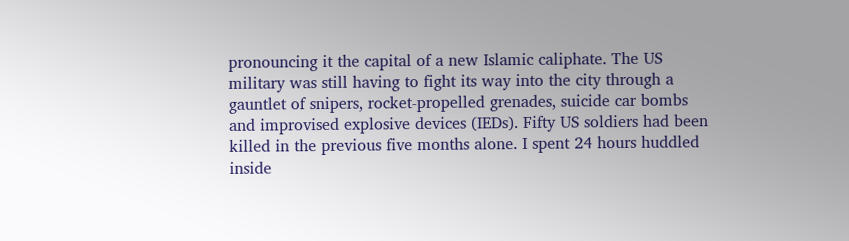pronouncing it the capital of a new Islamic caliphate. The US military was still having to fight its way into the city through a gauntlet of snipers, rocket-propelled grenades, suicide car bombs and improvised explosive devices (IEDs). Fifty US soldiers had been killed in the previous five months alone. I spent 24 hours huddled inside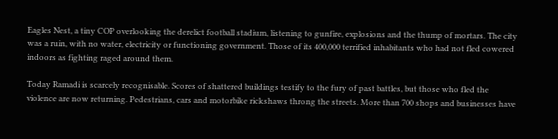Eagles Nest, a tiny COP overlooking the derelict football stadium, listening to gunfire, explosions and the thump of mortars. The city was a ruin, with no water, electricity or functioning government. Those of its 400,000 terrified inhabitants who had not fled cowered indoors as fighting raged around them.

Today Ramadi is scarcely recognisable. Scores of shattered buildings testify to the fury of past battles, but those who fled the violence are now returning. Pedestrians, cars and motorbike rickshaws throng the streets. More than 700 shops and businesses have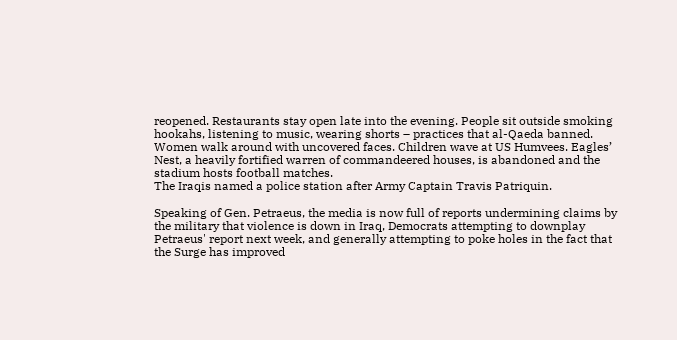reopened. Restaurants stay open late into the evening. People sit outside smoking hookahs, listening to music, wearing shorts – practices that al-Qaeda banned. Women walk around with uncovered faces. Children wave at US Humvees. Eagles’ Nest, a heavily fortified warren of commandeered houses, is abandoned and the stadium hosts football matches.
The Iraqis named a police station after Army Captain Travis Patriquin.

Speaking of Gen. Petraeus, the media is now full of reports undermining claims by the military that violence is down in Iraq, Democrats attempting to downplay Petraeus' report next week, and generally attempting to poke holes in the fact that the Surge has improved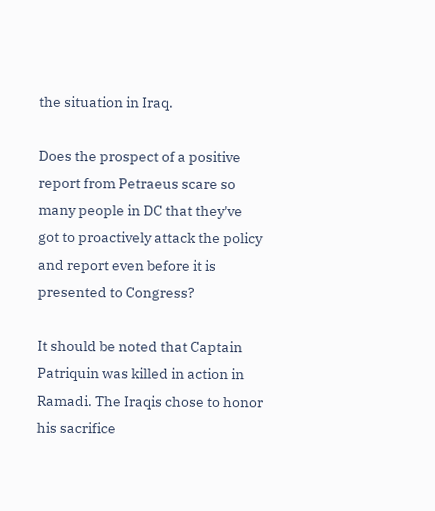the situation in Iraq.

Does the prospect of a positive report from Petraeus scare so many people in DC that they've got to proactively attack the policy and report even before it is presented to Congress?

It should be noted that Captain Patriquin was killed in action in Ramadi. The Iraqis chose to honor his sacrifice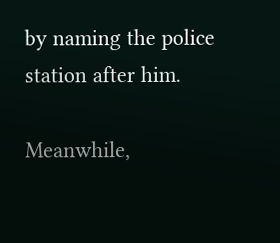by naming the police station after him.

Meanwhile,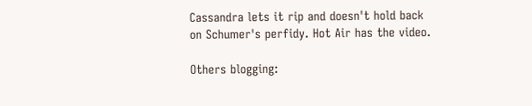Cassandra lets it rip and doesn't hold back on Schumer's perfidy. Hot Air has the video.

Others blogging: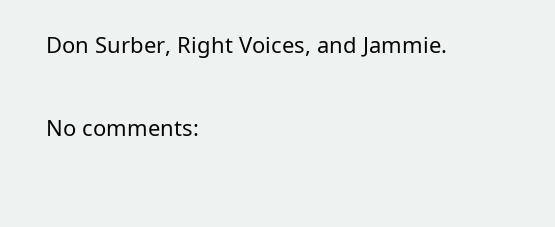Don Surber, Right Voices, and Jammie.

No comments: